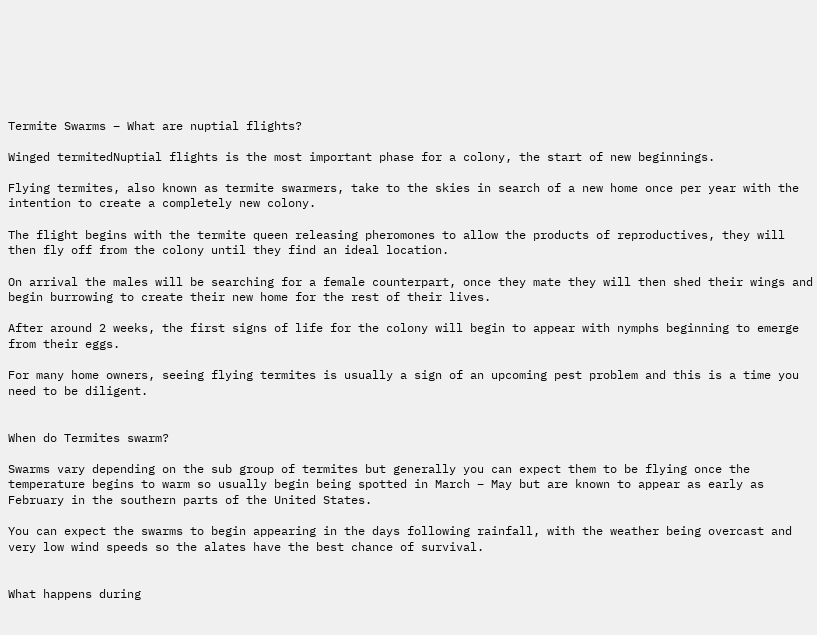Termite Swarms – What are nuptial flights?

Winged termitedNuptial flights is the most important phase for a colony, the start of new beginnings.

Flying termites, also known as termite swarmers, take to the skies in search of a new home once per year with the intention to create a completely new colony.

The flight begins with the termite queen releasing pheromones to allow the products of reproductives, they will then fly off from the colony until they find an ideal location.

On arrival the males will be searching for a female counterpart, once they mate they will then shed their wings and begin burrowing to create their new home for the rest of their lives.

After around 2 weeks, the first signs of life for the colony will begin to appear with nymphs beginning to emerge from their eggs.

For many home owners, seeing flying termites is usually a sign of an upcoming pest problem and this is a time you need to be diligent.


When do Termites swarm?

Swarms vary depending on the sub group of termites but generally you can expect them to be flying once the temperature begins to warm so usually begin being spotted in March – May but are known to appear as early as February in the southern parts of the United States.

You can expect the swarms to begin appearing in the days following rainfall, with the weather being overcast and very low wind speeds so the alates have the best chance of survival.


What happens during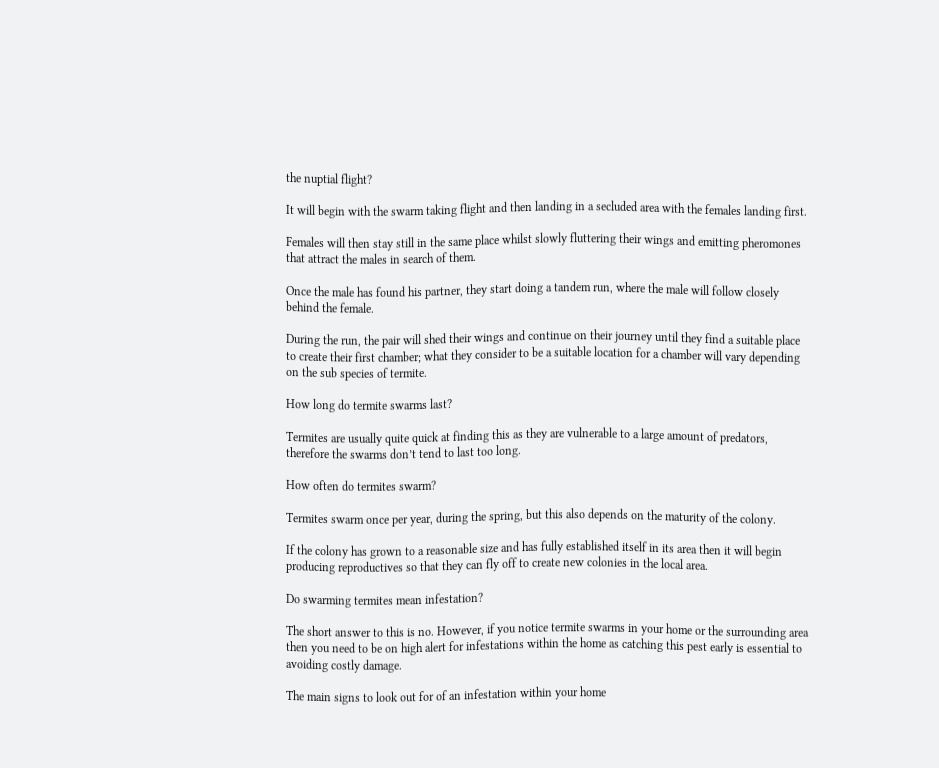the nuptial flight?

It will begin with the swarm taking flight and then landing in a secluded area with the females landing first.

Females will then stay still in the same place whilst slowly fluttering their wings and emitting pheromones that attract the males in search of them.

Once the male has found his partner, they start doing a tandem run, where the male will follow closely behind the female.

During the run, the pair will shed their wings and continue on their journey until they find a suitable place to create their first chamber; what they consider to be a suitable location for a chamber will vary depending on the sub species of termite.

How long do termite swarms last?

Termites are usually quite quick at finding this as they are vulnerable to a large amount of predators, therefore the swarms don’t tend to last too long.

How often do termites swarm?

Termites swarm once per year, during the spring, but this also depends on the maturity of the colony.

If the colony has grown to a reasonable size and has fully established itself in its area then it will begin producing reproductives so that they can fly off to create new colonies in the local area.

Do swarming termites mean infestation?

The short answer to this is no. However, if you notice termite swarms in your home or the surrounding area then you need to be on high alert for infestations within the home as catching this pest early is essential to avoiding costly damage.

The main signs to look out for of an infestation within your home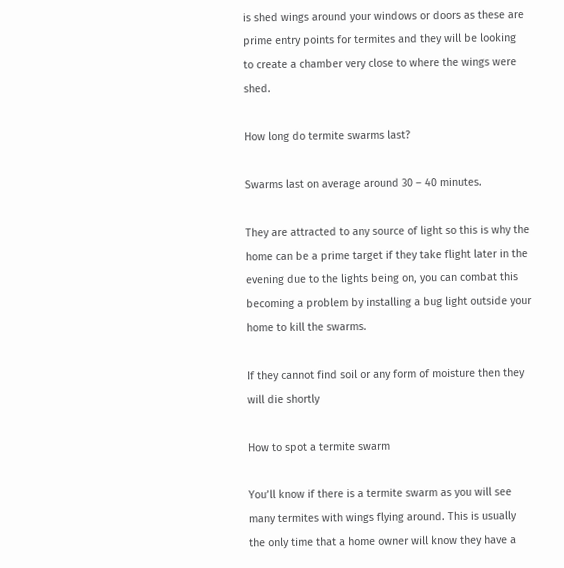is shed wings around your windows or doors as these are prime entry points for termites and they will be looking to create a chamber very close to where the wings were shed.

How long do termite swarms last?

Swarms last on average around 30 – 40 minutes.

They are attracted to any source of light so this is why the home can be a prime target if they take flight later in the evening due to the lights being on, you can combat this becoming a problem by installing a bug light outside your home to kill the swarms.

If they cannot find soil or any form of moisture then they will die shortly

How to spot a termite swarm

You’ll know if there is a termite swarm as you will see many termites with wings flying around. This is usually the only time that a home owner will know they have a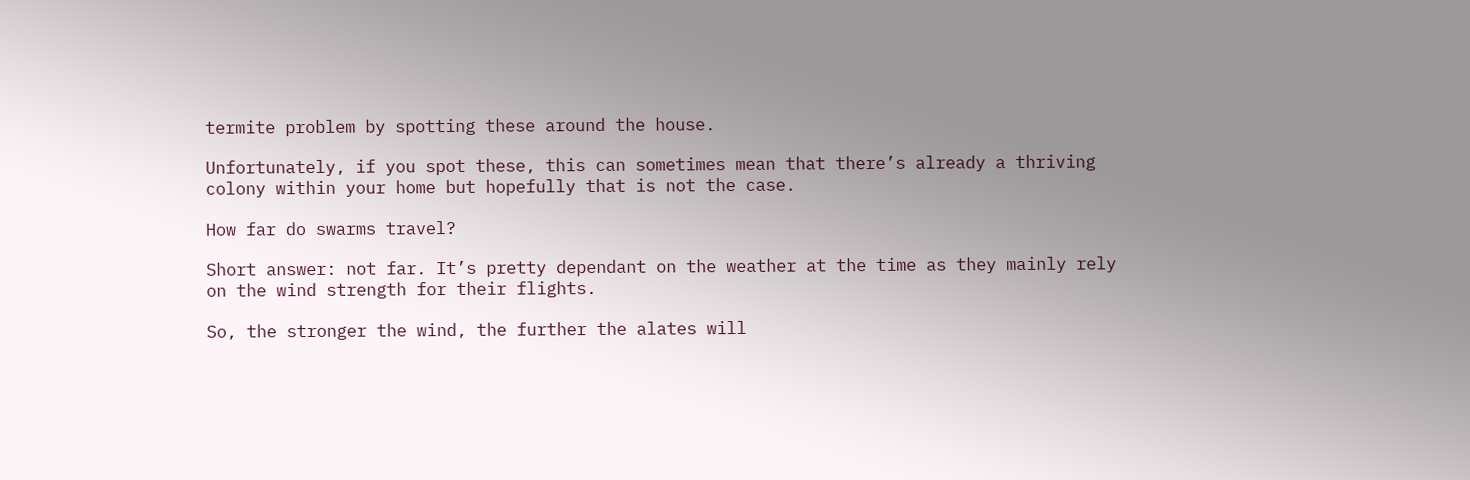termite problem by spotting these around the house.

Unfortunately, if you spot these, this can sometimes mean that there’s already a thriving colony within your home but hopefully that is not the case.

How far do swarms travel?

Short answer: not far. It’s pretty dependant on the weather at the time as they mainly rely on the wind strength for their flights.

So, the stronger the wind, the further the alates will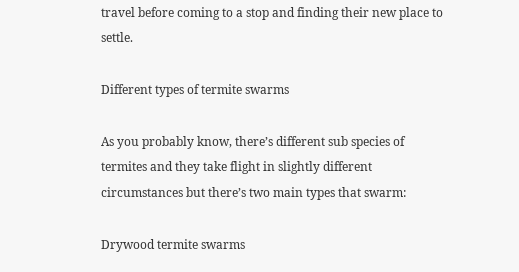travel before coming to a stop and finding their new place to settle.

Different types of termite swarms

As you probably know, there’s different sub species of termites and they take flight in slightly different circumstances but there’s two main types that swarm:

Drywood termite swarms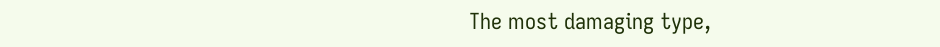The most damaging type,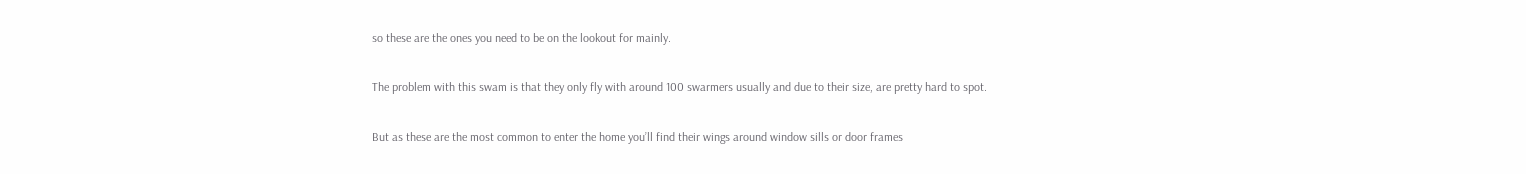so these are the ones you need to be on the lookout for mainly.

The problem with this swam is that they only fly with around 100 swarmers usually and due to their size, are pretty hard to spot.

But as these are the most common to enter the home you’ll find their wings around window sills or door frames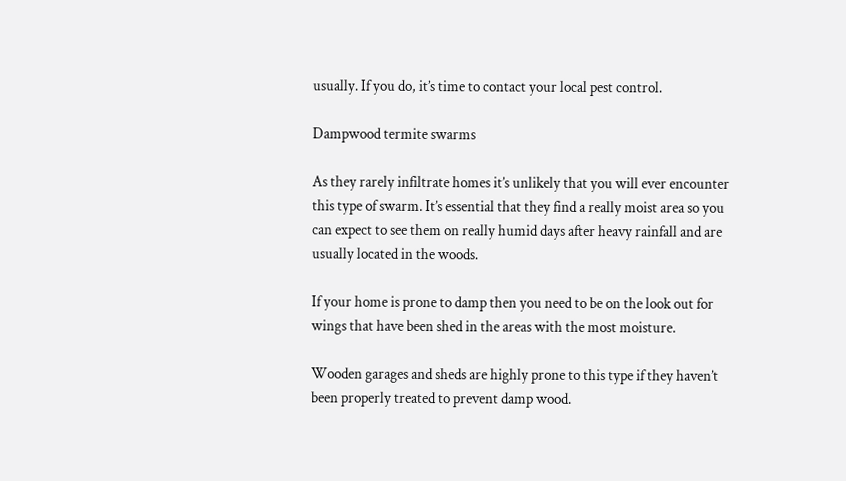usually. If you do, it’s time to contact your local pest control.

Dampwood termite swarms

As they rarely infiltrate homes it’s unlikely that you will ever encounter this type of swarm. It’s essential that they find a really moist area so you can expect to see them on really humid days after heavy rainfall and are usually located in the woods.

If your home is prone to damp then you need to be on the look out for wings that have been shed in the areas with the most moisture.

Wooden garages and sheds are highly prone to this type if they haven’t been properly treated to prevent damp wood.